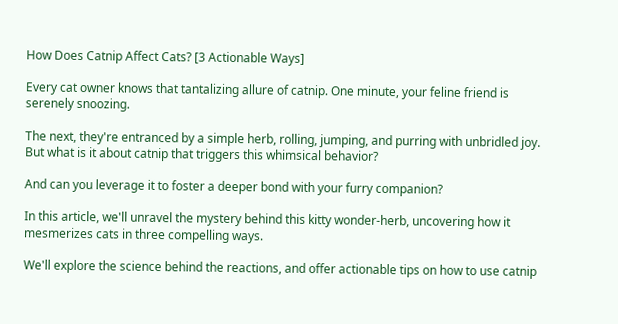How Does Catnip Affect Cats? [3 Actionable Ways]

Every cat owner knows that tantalizing allure of catnip. One minute, your feline friend is serenely snoozing.

The next, they're entranced by a simple herb, rolling, jumping, and purring with unbridled joy. But what is it about catnip that triggers this whimsical behavior?

And can you leverage it to foster a deeper bond with your furry companion?

In this article, we'll unravel the mystery behind this kitty wonder-herb, uncovering how it mesmerizes cats in three compelling ways.

We'll explore the science behind the reactions, and offer actionable tips on how to use catnip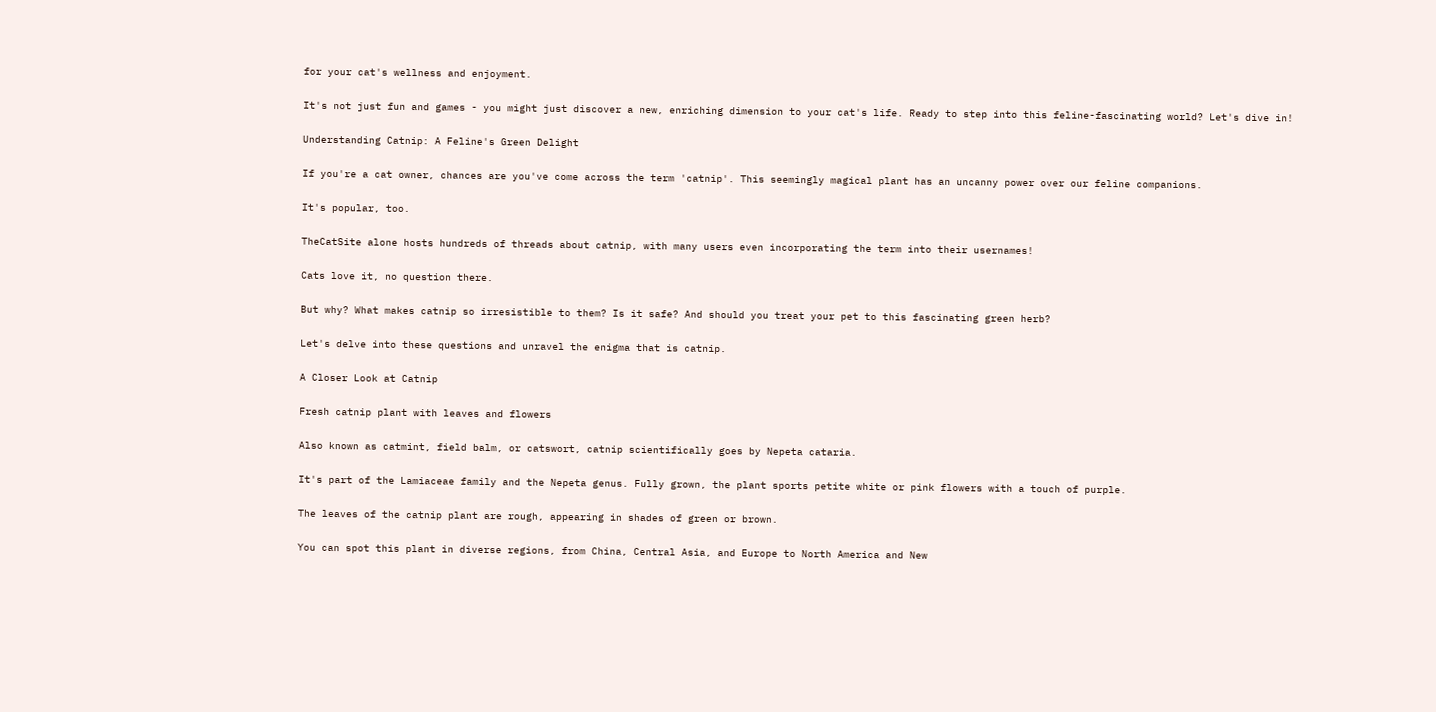for your cat's wellness and enjoyment.

It's not just fun and games - you might just discover a new, enriching dimension to your cat's life. Ready to step into this feline-fascinating world? Let's dive in!

Understanding Catnip: A Feline's Green Delight

If you're a cat owner, chances are you've come across the term 'catnip'. This seemingly magical plant has an uncanny power over our feline companions.

It's popular, too.

TheCatSite alone hosts hundreds of threads about catnip, with many users even incorporating the term into their usernames!

Cats love it, no question there.

But why? What makes catnip so irresistible to them? Is it safe? And should you treat your pet to this fascinating green herb?

Let's delve into these questions and unravel the enigma that is catnip.

A Closer Look at Catnip

Fresh catnip plant with leaves and flowers

Also known as catmint, field balm, or catswort, catnip scientifically goes by Nepeta cataria.

It's part of the Lamiaceae family and the Nepeta genus. Fully grown, the plant sports petite white or pink flowers with a touch of purple.

The leaves of the catnip plant are rough, appearing in shades of green or brown.

You can spot this plant in diverse regions, from China, Central Asia, and Europe to North America and New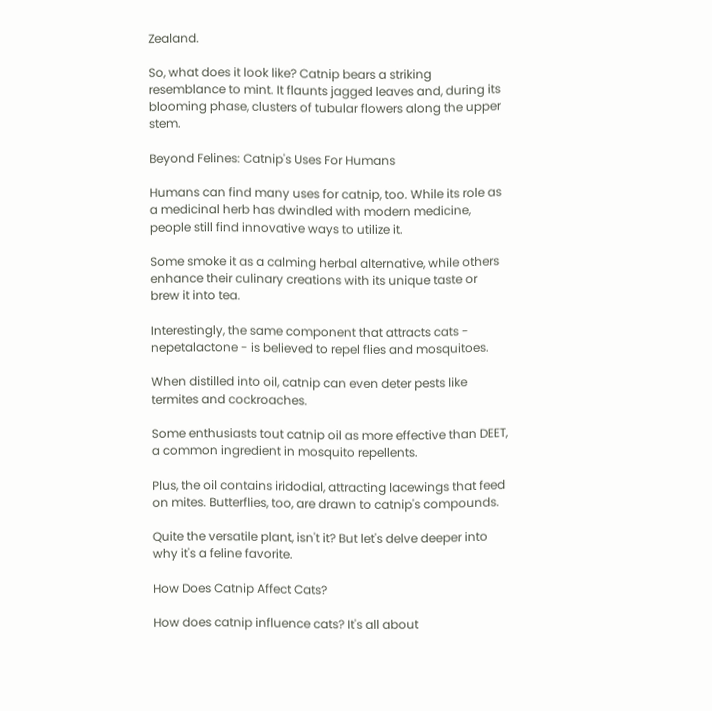Zealand.

So, what does it look like? Catnip bears a striking resemblance to mint. It flaunts jagged leaves and, during its blooming phase, clusters of tubular flowers along the upper stem.

Beyond Felines: Catnip's Uses For Humans

Humans can find many uses for catnip, too. While its role as a medicinal herb has dwindled with modern medicine, people still find innovative ways to utilize it.

Some smoke it as a calming herbal alternative, while others enhance their culinary creations with its unique taste or brew it into tea.

Interestingly, the same component that attracts cats - nepetalactone - is believed to repel flies and mosquitoes.

When distilled into oil, catnip can even deter pests like termites and cockroaches.

Some enthusiasts tout catnip oil as more effective than DEET, a common ingredient in mosquito repellents.

Plus, the oil contains iridodial, attracting lacewings that feed on mites. Butterflies, too, are drawn to catnip's compounds.

Quite the versatile plant, isn't it? But let's delve deeper into why it's a feline favorite.

How Does Catnip Affect Cats?

How does catnip influence cats? It's all about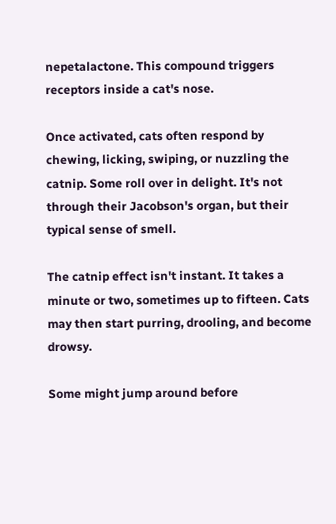nepetalactone. This compound triggers receptors inside a cat's nose.

Once activated, cats often respond by chewing, licking, swiping, or nuzzling the catnip. Some roll over in delight. It's not through their Jacobson's organ, but their typical sense of smell.

The catnip effect isn't instant. It takes a minute or two, sometimes up to fifteen. Cats may then start purring, drooling, and become drowsy.

Some might jump around before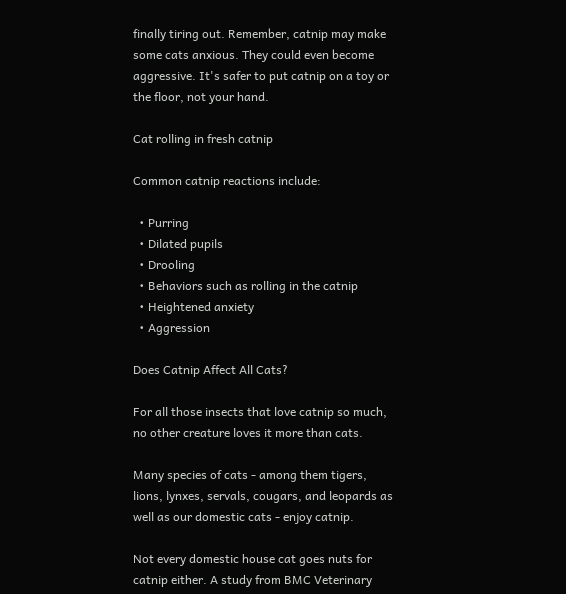finally tiring out. Remember, catnip may make some cats anxious. They could even become aggressive. It's safer to put catnip on a toy or the floor, not your hand.

Cat rolling in fresh catnip

Common catnip reactions include:

  • Purring
  • Dilated pupils
  • Drooling
  • Behaviors such as rolling in the catnip
  • Heightened anxiety
  • Aggression

Does Catnip Affect All Cats?

For all those insects that love catnip so much, no other creature loves it more than cats.

Many species of cats - among them tigers, lions, lynxes, servals, cougars, and leopards as well as our domestic cats - enjoy catnip.

Not every domestic house cat goes nuts for catnip either. A study from BMC Veterinary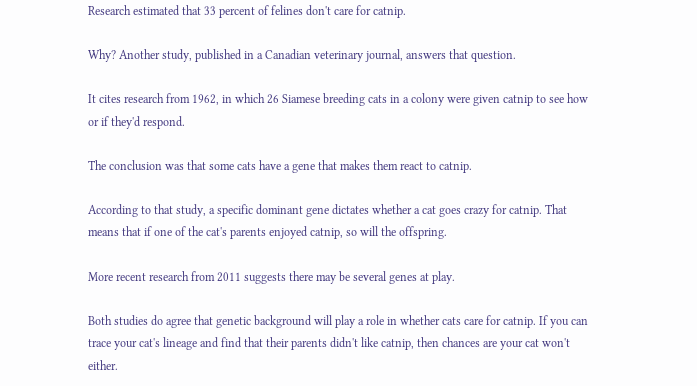Research estimated that 33 percent of felines don't care for catnip.

Why? Another study, published in a Canadian veterinary journal, answers that question.

It cites research from 1962, in which 26 Siamese breeding cats in a colony were given catnip to see how or if they'd respond.

The conclusion was that some cats have a gene that makes them react to catnip.

According to that study, a specific dominant gene dictates whether a cat goes crazy for catnip. That means that if one of the cat's parents enjoyed catnip, so will the offspring.

More recent research from 2011 suggests there may be several genes at play.

Both studies do agree that genetic background will play a role in whether cats care for catnip. If you can trace your cat's lineage and find that their parents didn't like catnip, then chances are your cat won't either.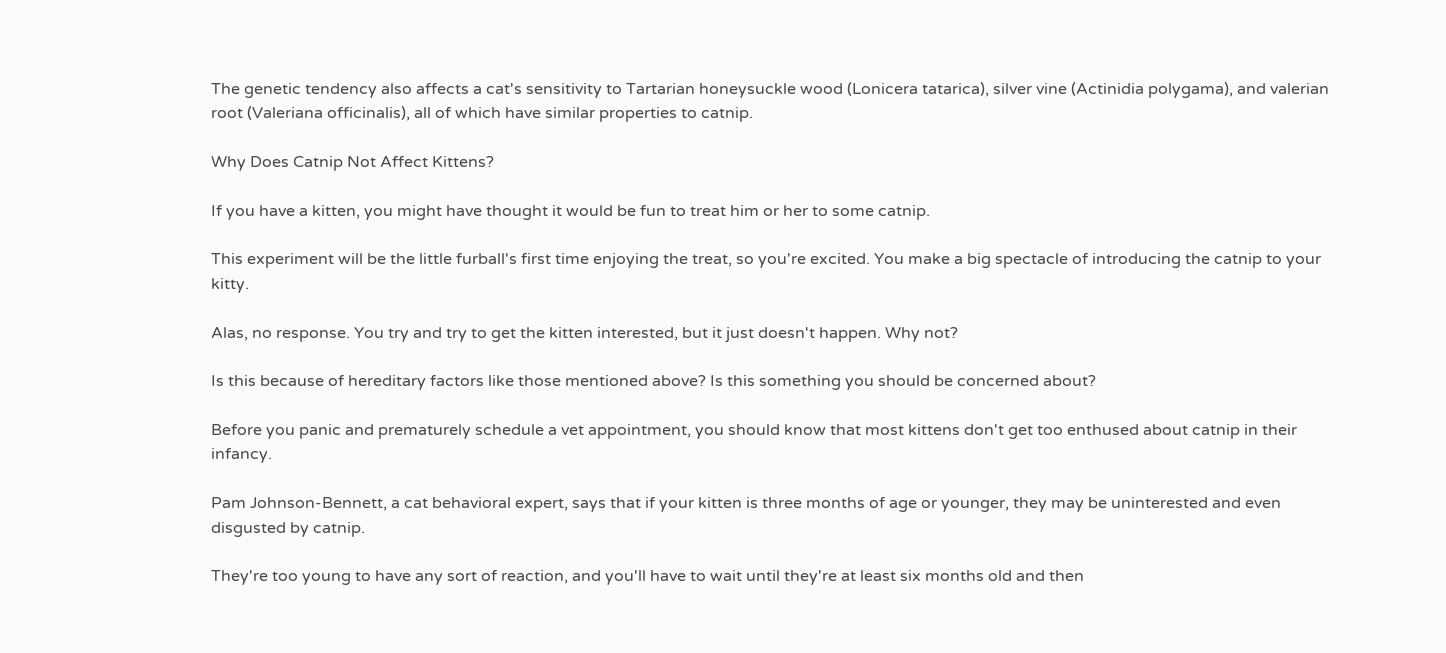The genetic tendency also affects a cat's sensitivity to Tartarian honeysuckle wood (Lonicera tatarica), silver vine (Actinidia polygama), and valerian root (Valeriana officinalis), all of which have similar properties to catnip.

Why Does Catnip Not Affect Kittens?

If you have a kitten, you might have thought it would be fun to treat him or her to some catnip.

This experiment will be the little furball's first time enjoying the treat, so you're excited. You make a big spectacle of introducing the catnip to your kitty.

Alas, no response. You try and try to get the kitten interested, but it just doesn't happen. Why not?

Is this because of hereditary factors like those mentioned above? Is this something you should be concerned about?

Before you panic and prematurely schedule a vet appointment, you should know that most kittens don't get too enthused about catnip in their infancy.

Pam Johnson-Bennett, a cat behavioral expert, says that if your kitten is three months of age or younger, they may be uninterested and even disgusted by catnip.

They're too young to have any sort of reaction, and you'll have to wait until they're at least six months old and then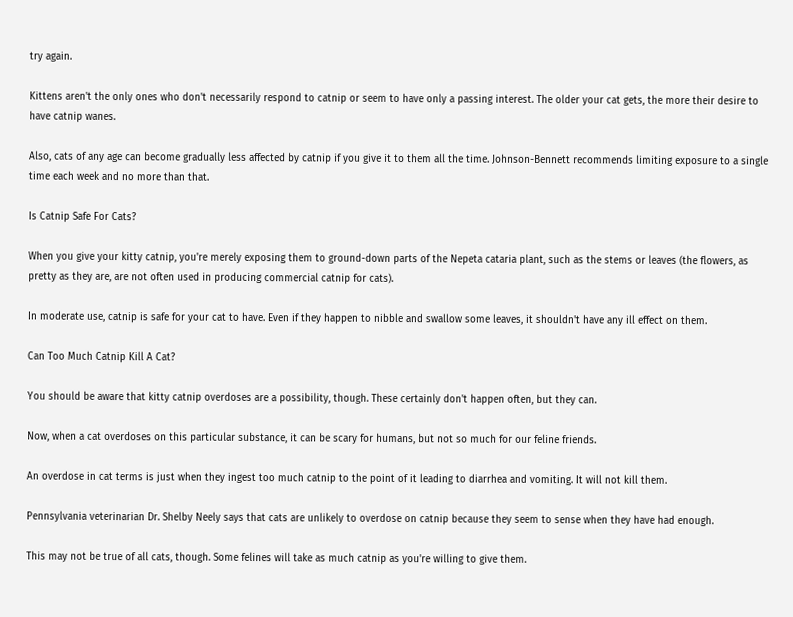try again.

Kittens aren't the only ones who don't necessarily respond to catnip or seem to have only a passing interest. The older your cat gets, the more their desire to have catnip wanes.

Also, cats of any age can become gradually less affected by catnip if you give it to them all the time. Johnson-Bennett recommends limiting exposure to a single time each week and no more than that.

Is Catnip Safe For Cats?

When you give your kitty catnip, you're merely exposing them to ground-down parts of the Nepeta cataria plant, such as the stems or leaves (the flowers, as pretty as they are, are not often used in producing commercial catnip for cats).

In moderate use, catnip is safe for your cat to have. Even if they happen to nibble and swallow some leaves, it shouldn't have any ill effect on them.

Can Too Much Catnip Kill A Cat?

You should be aware that kitty catnip overdoses are a possibility, though. These certainly don't happen often, but they can.

Now, when a cat overdoses on this particular substance, it can be scary for humans, but not so much for our feline friends.

An overdose in cat terms is just when they ingest too much catnip to the point of it leading to diarrhea and vomiting. It will not kill them.

Pennsylvania veterinarian Dr. Shelby Neely says that cats are unlikely to overdose on catnip because they seem to sense when they have had enough.

This may not be true of all cats, though. Some felines will take as much catnip as you're willing to give them.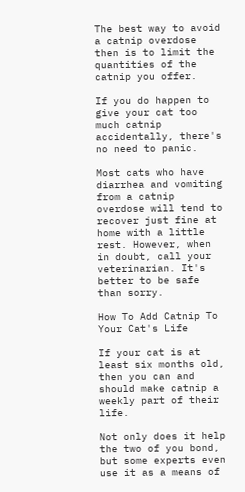The best way to avoid a catnip overdose then is to limit the quantities of the catnip you offer.

If you do happen to give your cat too much catnip accidentally, there's no need to panic.

Most cats who have diarrhea and vomiting from a catnip overdose will tend to recover just fine at home with a little rest. However, when in doubt, call your veterinarian. It's better to be safe than sorry.

How To Add Catnip To Your Cat's Life

If your cat is at least six months old, then you can and should make catnip a weekly part of their life.

Not only does it help the two of you bond, but some experts even use it as a means of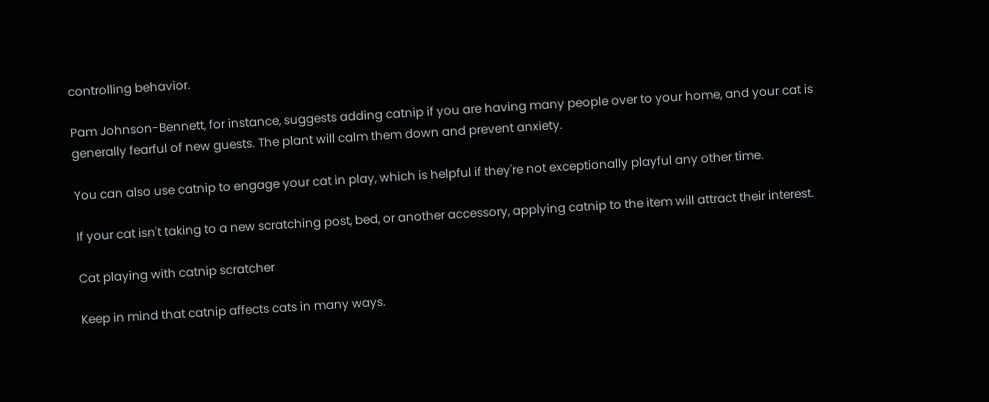controlling behavior.

Pam Johnson-Bennett, for instance, suggests adding catnip if you are having many people over to your home, and your cat is generally fearful of new guests. The plant will calm them down and prevent anxiety.

You can also use catnip to engage your cat in play, which is helpful if they're not exceptionally playful any other time.

If your cat isn't taking to a new scratching post, bed, or another accessory, applying catnip to the item will attract their interest.

Cat playing with catnip scratcher

Keep in mind that catnip affects cats in many ways.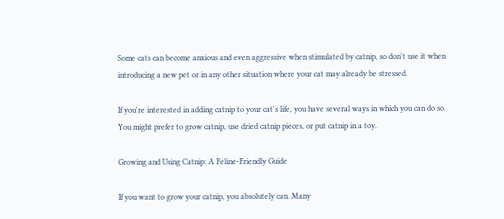Some cats can become anxious and even aggressive when stimulated by catnip, so don't use it when introducing a new pet or in any other situation where your cat may already be stressed.

If you're interested in adding catnip to your cat's life, you have several ways in which you can do so. You might prefer to grow catnip, use dried catnip pieces, or put catnip in a toy.

Growing and Using Catnip: A Feline-Friendly Guide

If you want to grow your catnip, you absolutely can. Many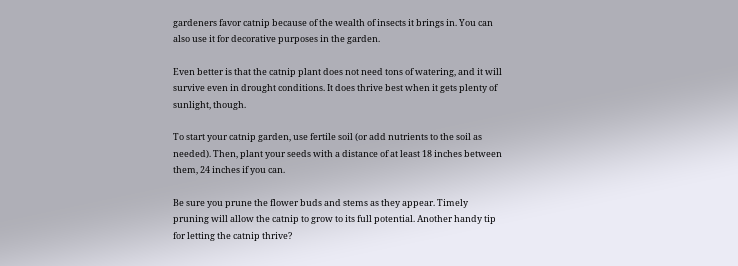gardeners favor catnip because of the wealth of insects it brings in. You can also use it for decorative purposes in the garden.

Even better is that the catnip plant does not need tons of watering, and it will survive even in drought conditions. It does thrive best when it gets plenty of sunlight, though.

To start your catnip garden, use fertile soil (or add nutrients to the soil as needed). Then, plant your seeds with a distance of at least 18 inches between them, 24 inches if you can.

Be sure you prune the flower buds and stems as they appear. Timely pruning will allow the catnip to grow to its full potential. Another handy tip for letting the catnip thrive?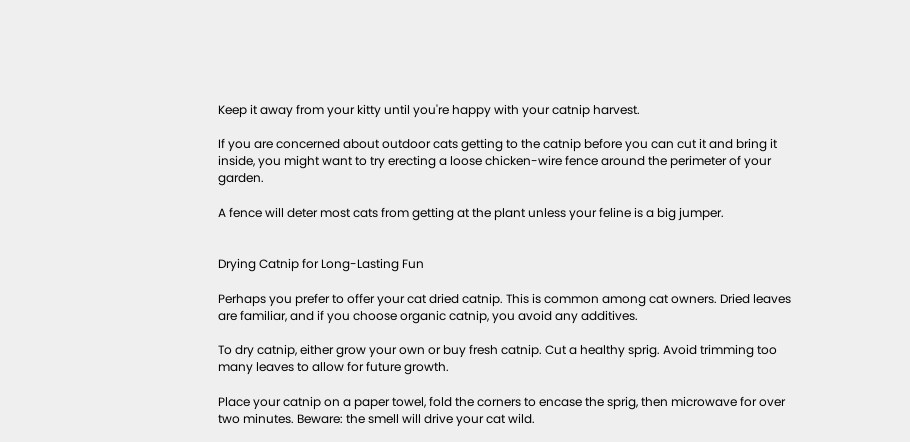Keep it away from your kitty until you're happy with your catnip harvest.

If you are concerned about outdoor cats getting to the catnip before you can cut it and bring it inside, you might want to try erecting a loose chicken-wire fence around the perimeter of your garden.

A fence will deter most cats from getting at the plant unless your feline is a big jumper.


Drying Catnip for Long-Lasting Fun

Perhaps you prefer to offer your cat dried catnip. This is common among cat owners. Dried leaves are familiar, and if you choose organic catnip, you avoid any additives.

To dry catnip, either grow your own or buy fresh catnip. Cut a healthy sprig. Avoid trimming too many leaves to allow for future growth.

Place your catnip on a paper towel, fold the corners to encase the sprig, then microwave for over two minutes. Beware: the smell will drive your cat wild.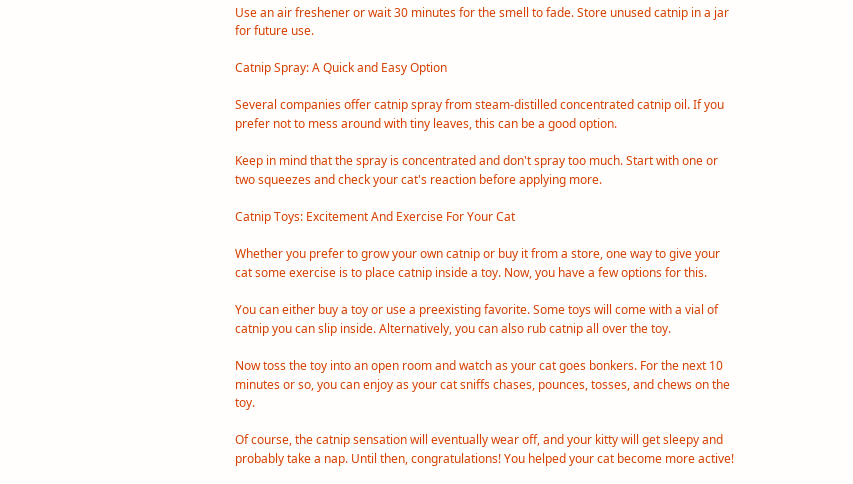Use an air freshener or wait 30 minutes for the smell to fade. Store unused catnip in a jar for future use.

Catnip Spray: A Quick and Easy Option

Several companies offer catnip spray from steam-distilled concentrated catnip oil. If you prefer not to mess around with tiny leaves, this can be a good option.

Keep in mind that the spray is concentrated and don't spray too much. Start with one or two squeezes and check your cat's reaction before applying more.

Catnip Toys: Excitement And Exercise For Your Cat

Whether you prefer to grow your own catnip or buy it from a store, one way to give your cat some exercise is to place catnip inside a toy. Now, you have a few options for this.

You can either buy a toy or use a preexisting favorite. Some toys will come with a vial of catnip you can slip inside. Alternatively, you can also rub catnip all over the toy.

Now toss the toy into an open room and watch as your cat goes bonkers. For the next 10 minutes or so, you can enjoy as your cat sniffs chases, pounces, tosses, and chews on the toy.

Of course, the catnip sensation will eventually wear off, and your kitty will get sleepy and probably take a nap. Until then, congratulations! You helped your cat become more active!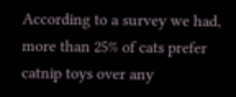According to a survey we had, more than 25% of cats prefer catnip toys over any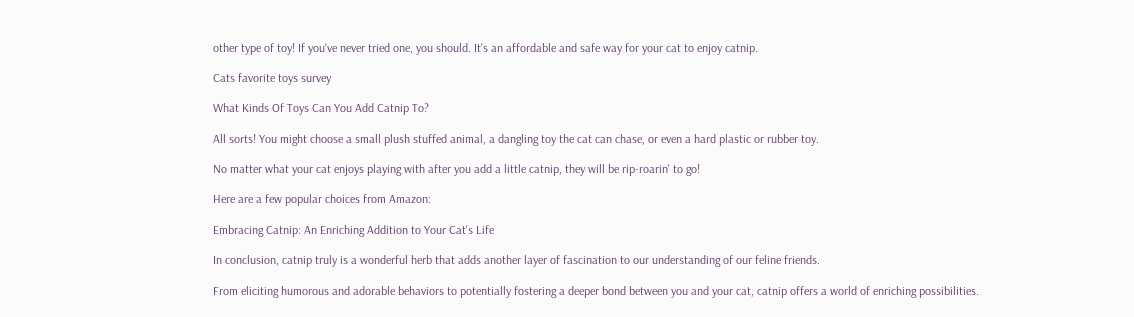other type of toy! If you've never tried one, you should. It's an affordable and safe way for your cat to enjoy catnip.

Cats favorite toys survey

What Kinds Of Toys Can You Add Catnip To?

All sorts! You might choose a small plush stuffed animal, a dangling toy the cat can chase, or even a hard plastic or rubber toy.

No matter what your cat enjoys playing with after you add a little catnip, they will be rip-roarin' to go!

Here are a few popular choices from Amazon:

Embracing Catnip: An Enriching Addition to Your Cat's Life

In conclusion, catnip truly is a wonderful herb that adds another layer of fascination to our understanding of our feline friends.

From eliciting humorous and adorable behaviors to potentially fostering a deeper bond between you and your cat, catnip offers a world of enriching possibilities.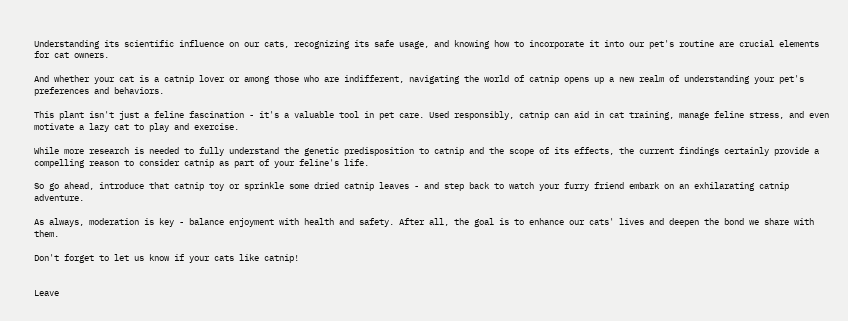Understanding its scientific influence on our cats, recognizing its safe usage, and knowing how to incorporate it into our pet's routine are crucial elements for cat owners.

And whether your cat is a catnip lover or among those who are indifferent, navigating the world of catnip opens up a new realm of understanding your pet's preferences and behaviors.

This plant isn't just a feline fascination - it's a valuable tool in pet care. Used responsibly, catnip can aid in cat training, manage feline stress, and even motivate a lazy cat to play and exercise.

While more research is needed to fully understand the genetic predisposition to catnip and the scope of its effects, the current findings certainly provide a compelling reason to consider catnip as part of your feline's life.

So go ahead, introduce that catnip toy or sprinkle some dried catnip leaves - and step back to watch your furry friend embark on an exhilarating catnip adventure.

As always, moderation is key - balance enjoyment with health and safety. After all, the goal is to enhance our cats' lives and deepen the bond we share with them.

Don't forget to let us know if your cats like catnip!


Leave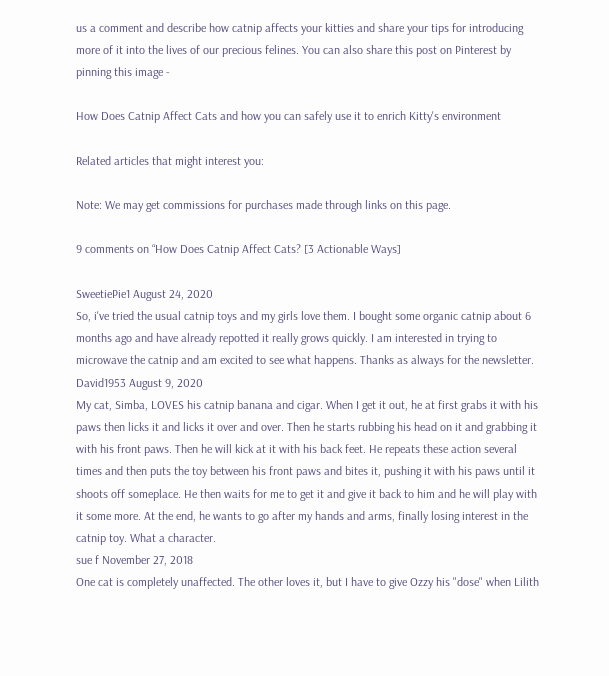us a comment and describe how catnip affects your kitties and share your tips for introducing more of it into the lives of our precious felines. You can also share this post on Pinterest by pinning this image -

How Does Catnip Affect Cats and how you can safely use it to enrich Kitty's environment

Related articles that might interest you:

Note: We may get commissions for purchases made through links on this page.

9 comments on “How Does Catnip Affect Cats? [3 Actionable Ways]

SweetiePie1 August 24, 2020
So, i've tried the usual catnip toys and my girls love them. I bought some organic catnip about 6 months ago and have already repotted it really grows quickly. I am interested in trying to microwave the catnip and am excited to see what happens. Thanks as always for the newsletter.
David1953 August 9, 2020
My cat, Simba, LOVES his catnip banana and cigar. When I get it out, he at first grabs it with his paws then licks it and licks it over and over. Then he starts rubbing his head on it and grabbing it with his front paws. Then he will kick at it with his back feet. He repeats these action several times and then puts the toy between his front paws and bites it, pushing it with his paws until it shoots off someplace. He then waits for me to get it and give it back to him and he will play with it some more. At the end, he wants to go after my hands and arms, finally losing interest in the catnip toy. What a character.
sue f November 27, 2018
One cat is completely unaffected. The other loves it, but I have to give Ozzy his "dose" when Lilith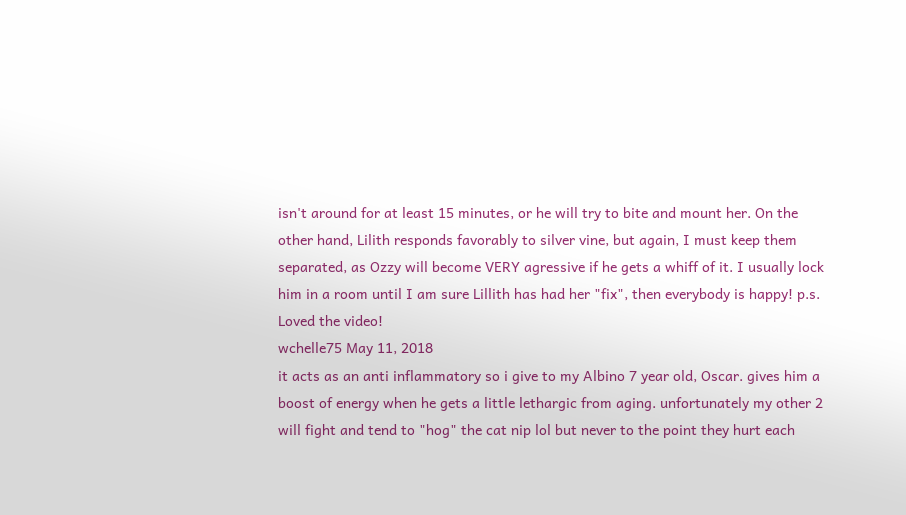isn't around for at least 15 minutes, or he will try to bite and mount her. On the other hand, Lilith responds favorably to silver vine, but again, I must keep them separated, as Ozzy will become VERY agressive if he gets a whiff of it. I usually lock him in a room until I am sure Lillith has had her "fix", then everybody is happy! p.s. Loved the video!
wchelle75 May 11, 2018
it acts as an anti inflammatory so i give to my Albino 7 year old, Oscar. gives him a boost of energy when he gets a little lethargic from aging. unfortunately my other 2 will fight and tend to "hog" the cat nip lol but never to the point they hurt each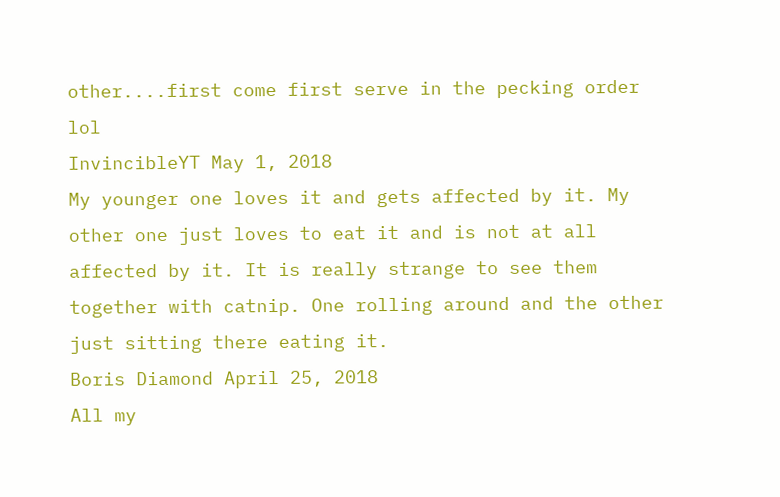other....first come first serve in the pecking order lol
InvincibleYT May 1, 2018
My younger one loves it and gets affected by it. My other one just loves to eat it and is not at all affected by it. It is really strange to see them together with catnip. One rolling around and the other just sitting there eating it.
Boris Diamond April 25, 2018
All my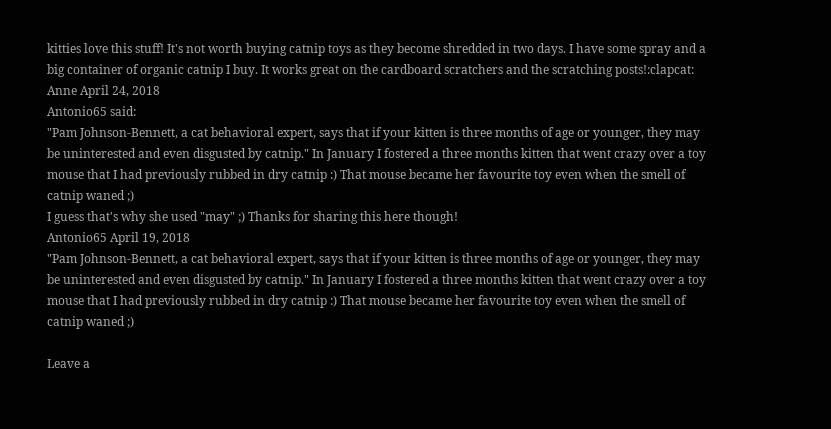kitties love this stuff! It's not worth buying catnip toys as they become shredded in two days. I have some spray and a big container of organic catnip I buy. It works great on the cardboard scratchers and the scratching posts!:clapcat:
Anne April 24, 2018
Antonio65 said:
"Pam Johnson-Bennett, a cat behavioral expert, says that if your kitten is three months of age or younger, they may be uninterested and even disgusted by catnip." In January I fostered a three months kitten that went crazy over a toy mouse that I had previously rubbed in dry catnip :) That mouse became her favourite toy even when the smell of catnip waned ;)
I guess that's why she used "may" ;) Thanks for sharing this here though!
Antonio65 April 19, 2018
"Pam Johnson-Bennett, a cat behavioral expert, says that if your kitten is three months of age or younger, they may be uninterested and even disgusted by catnip." In January I fostered a three months kitten that went crazy over a toy mouse that I had previously rubbed in dry catnip :) That mouse became her favourite toy even when the smell of catnip waned ;)

Leave a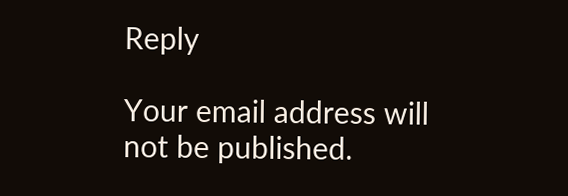Reply

Your email address will not be published.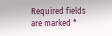Required fields are marked *